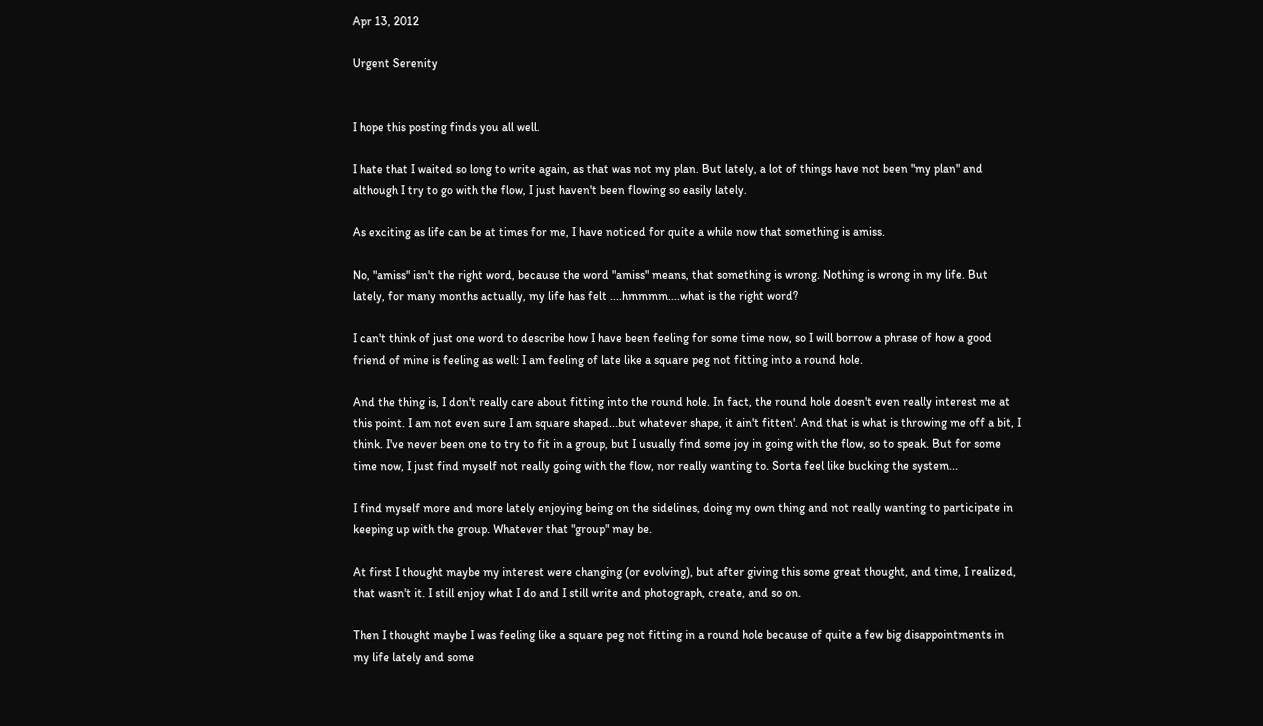Apr 13, 2012

Urgent Serenity


I hope this posting finds you all well.

I hate that I waited so long to write again, as that was not my plan. But lately, a lot of things have not been "my plan" and although I try to go with the flow, I just haven't been flowing so easily lately.

As exciting as life can be at times for me, I have noticed for quite a while now that something is amiss.

No, "amiss" isn't the right word, because the word "amiss" means, that something is wrong. Nothing is wrong in my life. But lately, for many months actually, my life has felt ....hmmmm....what is the right word?

I can't think of just one word to describe how I have been feeling for some time now, so I will borrow a phrase of how a good friend of mine is feeling as well: I am feeling of late like a square peg not fitting into a round hole.

And the thing is, I don't really care about fitting into the round hole. In fact, the round hole doesn't even really interest me at this point. I am not even sure I am square shaped...but whatever shape, it ain't fitten'. And that is what is throwing me off a bit, I think. I've never been one to try to fit in a group, but I usually find some joy in going with the flow, so to speak. But for some time now, I just find myself not really going with the flow, nor really wanting to. Sorta feel like bucking the system...

I find myself more and more lately enjoying being on the sidelines, doing my own thing and not really wanting to participate in keeping up with the group. Whatever that "group" may be.

At first I thought maybe my interest were changing (or evolving), but after giving this some great thought, and time, I realized, that wasn't it. I still enjoy what I do and I still write and photograph, create, and so on.

Then I thought maybe I was feeling like a square peg not fitting in a round hole because of quite a few big disappointments in my life lately and some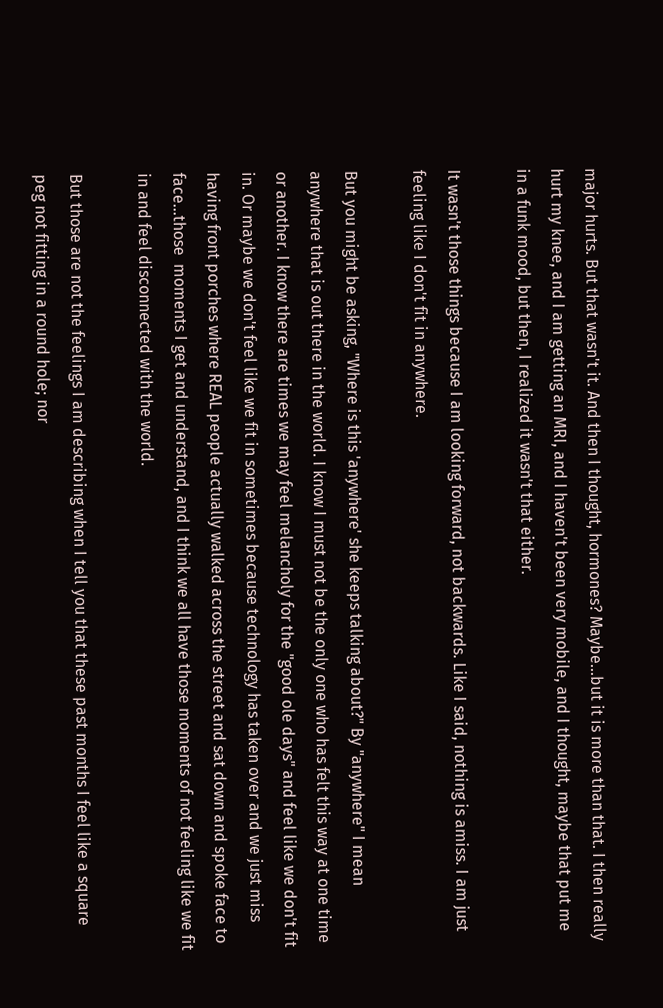major hurts. But that wasn't it. And then I thought, hormones? Maybe...but it is more than that. I then really hurt my knee, and I am getting an MRI, and I haven't been very mobile, and I thought, maybe that put me in a funk mood, but then, I realized it wasn't that either.

It wasn't those things because I am looking forward, not backwards. Like I said, nothing is amiss. I am just feeling like I don't fit in anywhere.

But you might be asking, "Where is this 'anywhere' she keeps talking about?" By "anywhere" I mean anywhere that is out there in the world. I know I must not be the only one who has felt this way at one time or another. I know there are times we may feel melancholy for the "good ole days" and feel like we don't fit in. Or maybe we don't feel like we fit in sometimes because technology has taken over and we just miss having front porches where REAL people actually walked across the street and sat down and spoke face to face...those  moments I get and understand, and I think we all have those moments of not feeling like we fit in and feel disconnected with the world.

But those are not the feelings I am describing when I tell you that these past months I feel like a square peg not fitting in a round hole; nor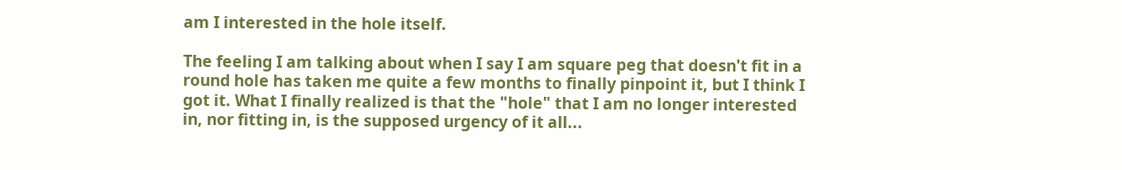am I interested in the hole itself.

The feeling I am talking about when I say I am square peg that doesn't fit in a round hole has taken me quite a few months to finally pinpoint it, but I think I got it. What I finally realized is that the "hole" that I am no longer interested in, nor fitting in, is the supposed urgency of it all...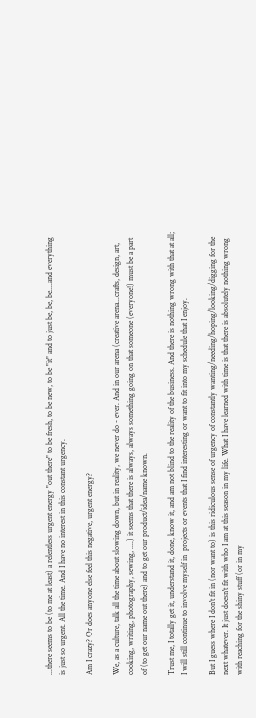...there seems to be (to me at least) a relentless urgent energy "out there" to be fresh, to be new, to be "it" and to just be, be, be....and everything is just so urgent. All the time. And I have no interest in this constant urgency.

Am I crazy? Or does anyone else feel this negative, urgent energy?

We, as a culture, talk all the time about slowing down, but in reality, we never do - ever. And in our arena (creative arena...crafts, design, art, cooking, writing, photography, sewing, ....) it seems that there is always, always something going on that someone (everyone!) must be a part of (to get our name out there) and to get our product/idea/name known.

Trust me, I totally get it, understand it, done, know it, and am not blind to the reality of the business. And there is nothing wrong with that at all; I will still continue to involve myself in  projects or events that I find interesting or want to fit into my schedule that I enjoy.

But I guess where I don't fit in (nor want to) is this ridiculous sense of urgency of constantly wanting/needing/hoping/looking/digging for the next whatever. It just doesn't fit with who I am at this season in my life. What I have learned with time is that there is absolutely nothing wrong with reaching for the shiny stuff (or in my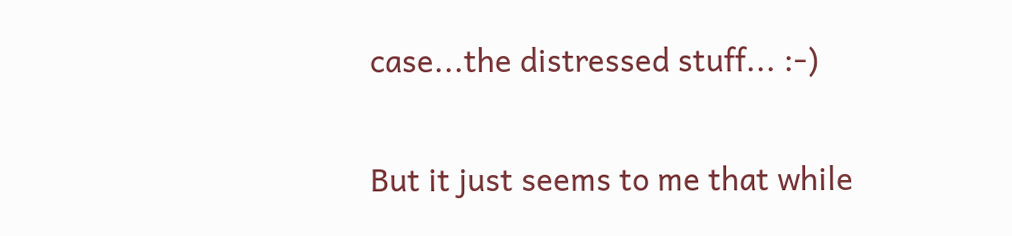case...the distressed stuff... :-)

But it just seems to me that while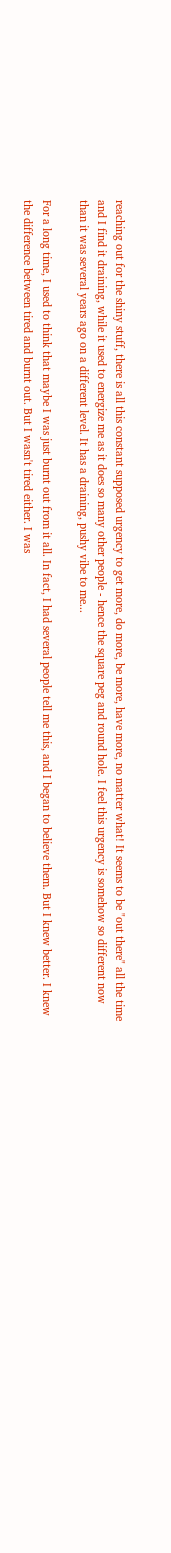reaching out for the shiny stuff, there is all this constant supposed urgency to get more, do more, be more, have more, no matter what! It seems to be "out there" all the time and I find it draining, while it used to energize me as it does so many other people - hence the square peg and round hole. I feel this urgency is somehow so different now than it was several years ago on a different level. It has a draining, pushy vibe to me...

For a long time, I used to think that maybe I was just burnt out from it all. In fact, I had several people tell me this, and I began to believe them. But I knew better. I knew the difference between tired and burnt out. But I wasn't tired either. I was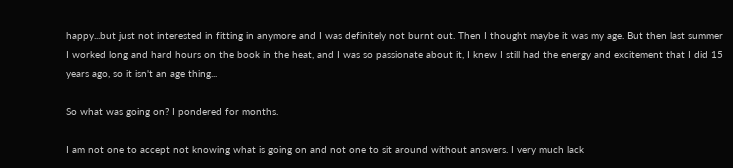happy...but just not interested in fitting in anymore and I was definitely not burnt out. Then I thought maybe it was my age. But then last summer I worked long and hard hours on the book in the heat, and I was so passionate about it, I knew I still had the energy and excitement that I did 15 years ago, so it isn't an age thing...

So what was going on? I pondered for months.

I am not one to accept not knowing what is going on and not one to sit around without answers. I very much lack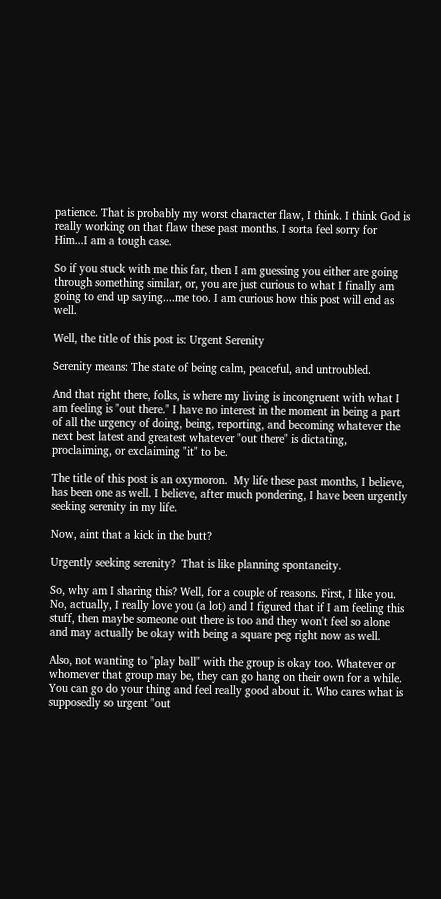patience. That is probably my worst character flaw, I think. I think God is really working on that flaw these past months. I sorta feel sorry for Him...I am a tough case.

So if you stuck with me this far, then I am guessing you either are going through something similar, or, you are just curious to what I finally am going to end up saying....me too. I am curious how this post will end as well.

Well, the title of this post is: Urgent Serenity

Serenity means: The state of being calm, peaceful, and untroubled.

And that right there, folks, is where my living is incongruent with what I am feeling is "out there." I have no interest in the moment in being a part of all the urgency of doing, being, reporting, and becoming whatever the next best latest and greatest whatever "out there" is dictating, proclaiming, or exclaiming "it" to be.

The title of this post is an oxymoron.  My life these past months, I believe, has been one as well. I believe, after much pondering, I have been urgently seeking serenity in my life.

Now, aint that a kick in the butt?

Urgently seeking serenity?  That is like planning spontaneity.

So, why am I sharing this? Well, for a couple of reasons. First, I like you. No, actually, I really love you (a lot) and I figured that if I am feeling this stuff, then maybe someone out there is too and they won't feel so alone and may actually be okay with being a square peg right now as well.

Also, not wanting to "play ball" with the group is okay too. Whatever or whomever that group may be, they can go hang on their own for a while. You can go do your thing and feel really good about it. Who cares what is supposedly so urgent "out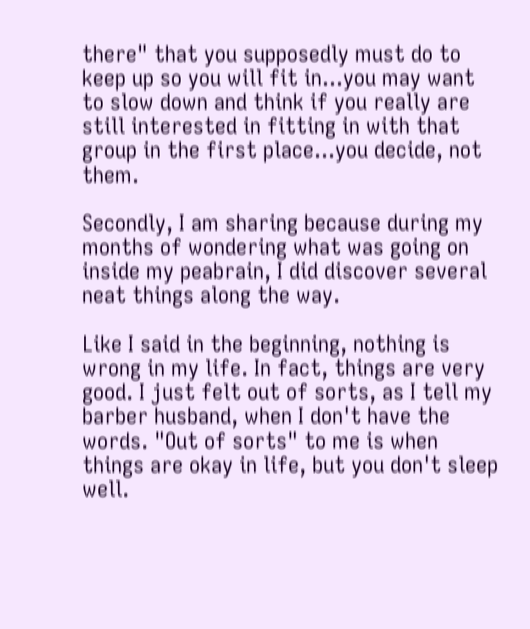there" that you supposedly must do to keep up so you will fit in...you may want to slow down and think if you really are still interested in fitting in with that group in the first place...you decide, not them.

Secondly, I am sharing because during my months of wondering what was going on inside my peabrain, I did discover several neat things along the way.

Like I said in the beginning, nothing is wrong in my life. In fact, things are very good. I just felt out of sorts, as I tell my barber husband, when I don't have the words. "Out of sorts" to me is when things are okay in life, but you don't sleep well.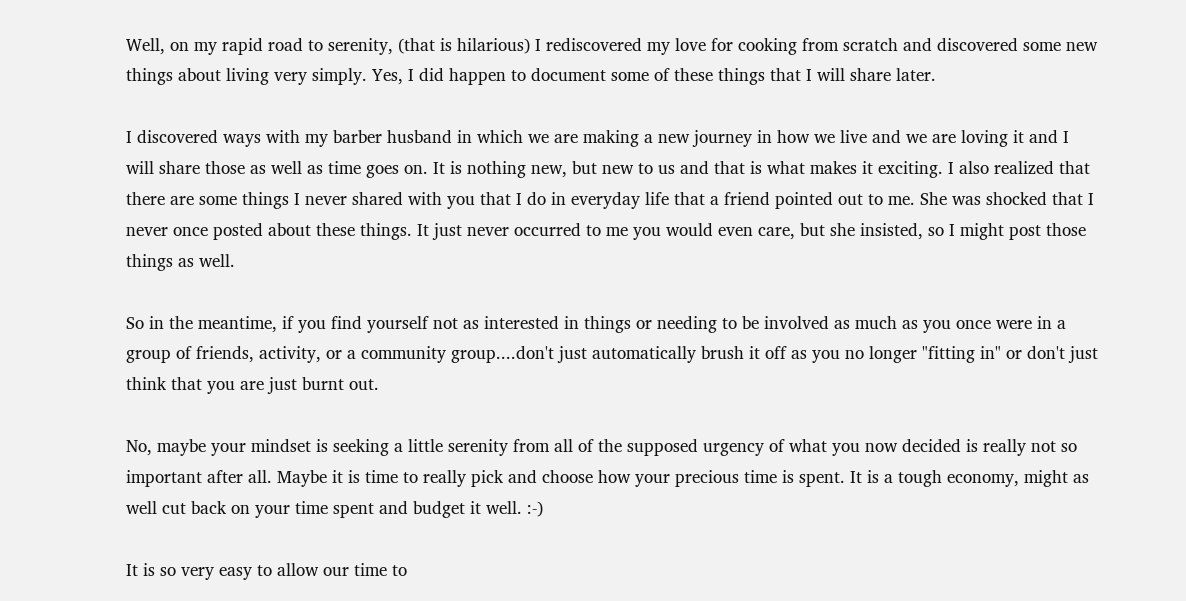Well, on my rapid road to serenity, (that is hilarious) I rediscovered my love for cooking from scratch and discovered some new things about living very simply. Yes, I did happen to document some of these things that I will share later.

I discovered ways with my barber husband in which we are making a new journey in how we live and we are loving it and I will share those as well as time goes on. It is nothing new, but new to us and that is what makes it exciting. I also realized that there are some things I never shared with you that I do in everyday life that a friend pointed out to me. She was shocked that I never once posted about these things. It just never occurred to me you would even care, but she insisted, so I might post those things as well.

So in the meantime, if you find yourself not as interested in things or needing to be involved as much as you once were in a group of friends, activity, or a community group....don't just automatically brush it off as you no longer "fitting in" or don't just think that you are just burnt out.

No, maybe your mindset is seeking a little serenity from all of the supposed urgency of what you now decided is really not so important after all. Maybe it is time to really pick and choose how your precious time is spent. It is a tough economy, might as well cut back on your time spent and budget it well. :-)

It is so very easy to allow our time to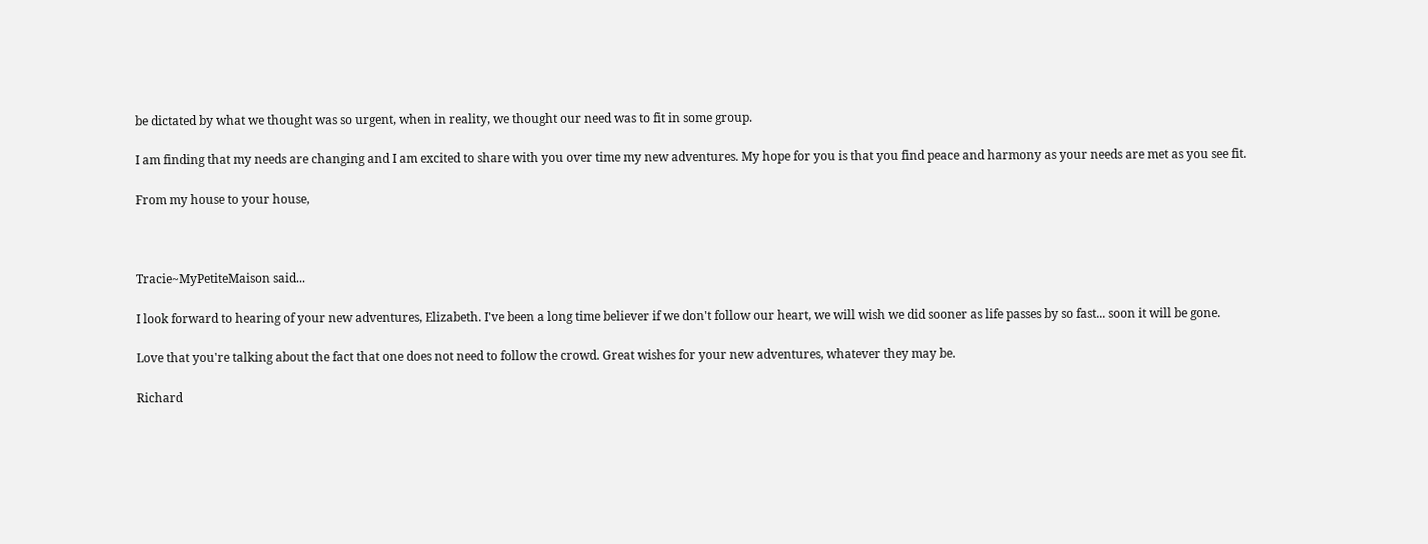be dictated by what we thought was so urgent, when in reality, we thought our need was to fit in some group.

I am finding that my needs are changing and I am excited to share with you over time my new adventures. My hope for you is that you find peace and harmony as your needs are met as you see fit.

From my house to your house,



Tracie~MyPetiteMaison said...

I look forward to hearing of your new adventures, Elizabeth. I've been a long time believer if we don't follow our heart, we will wish we did sooner as life passes by so fast... soon it will be gone.

Love that you're talking about the fact that one does not need to follow the crowd. Great wishes for your new adventures, whatever they may be.

Richard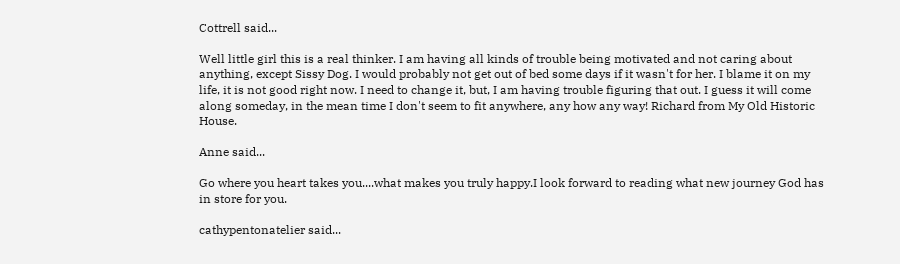Cottrell said...

Well little girl this is a real thinker. I am having all kinds of trouble being motivated and not caring about anything, except Sissy Dog. I would probably not get out of bed some days if it wasn't for her. I blame it on my life, it is not good right now. I need to change it, but, I am having trouble figuring that out. I guess it will come along someday, in the mean time I don't seem to fit anywhere, any how any way! Richard from My Old Historic House.

Anne said...

Go where you heart takes you....what makes you truly happy.I look forward to reading what new journey God has in store for you.

cathypentonatelier said...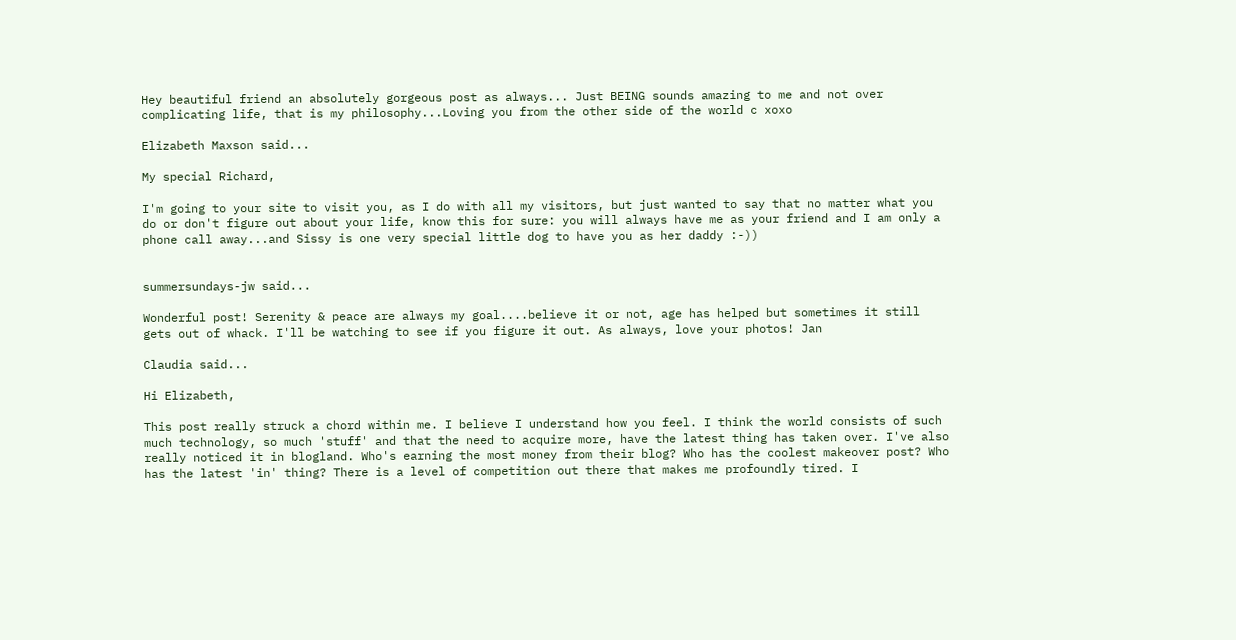Hey beautiful friend an absolutely gorgeous post as always... Just BEING sounds amazing to me and not over complicating life, that is my philosophy...Loving you from the other side of the world c xoxo

Elizabeth Maxson said...

My special Richard,

I'm going to your site to visit you, as I do with all my visitors, but just wanted to say that no matter what you do or don't figure out about your life, know this for sure: you will always have me as your friend and I am only a phone call away...and Sissy is one very special little dog to have you as her daddy :-))


summersundays-jw said...

Wonderful post! Serenity & peace are always my goal....believe it or not, age has helped but sometimes it still gets out of whack. I'll be watching to see if you figure it out. As always, love your photos! Jan

Claudia said...

Hi Elizabeth,

This post really struck a chord within me. I believe I understand how you feel. I think the world consists of such much technology, so much 'stuff' and that the need to acquire more, have the latest thing has taken over. I've also really noticed it in blogland. Who's earning the most money from their blog? Who has the coolest makeover post? Who has the latest 'in' thing? There is a level of competition out there that makes me profoundly tired. I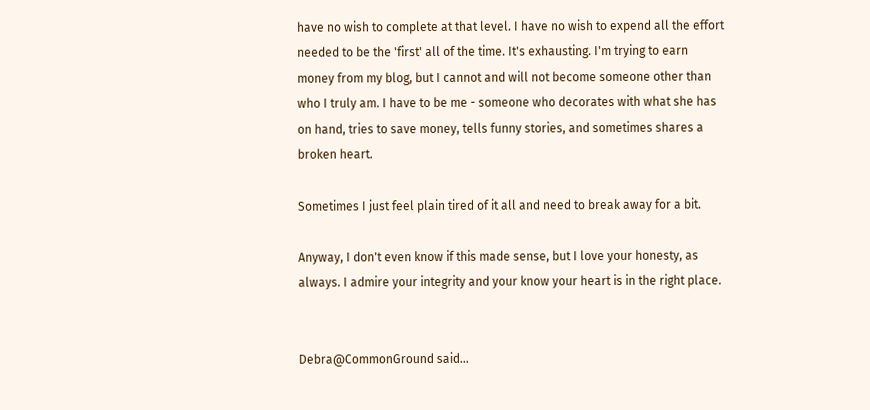have no wish to complete at that level. I have no wish to expend all the effort needed to be the 'first' all of the time. It's exhausting. I'm trying to earn money from my blog, but I cannot and will not become someone other than who I truly am. I have to be me - someone who decorates with what she has on hand, tries to save money, tells funny stories, and sometimes shares a broken heart.

Sometimes I just feel plain tired of it all and need to break away for a bit.

Anyway, I don't even know if this made sense, but I love your honesty, as always. I admire your integrity and your know your heart is in the right place.


Debra@CommonGround said...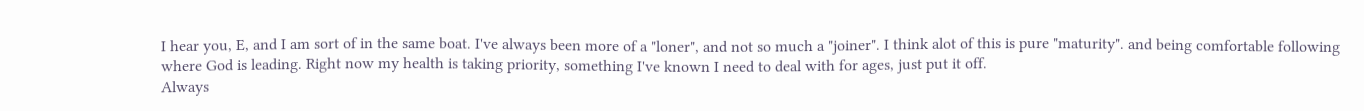I hear you, E, and I am sort of in the same boat. I've always been more of a "loner", and not so much a "joiner". I think alot of this is pure "maturity". and being comfortable following where God is leading. Right now my health is taking priority, something I've known I need to deal with for ages, just put it off.
Always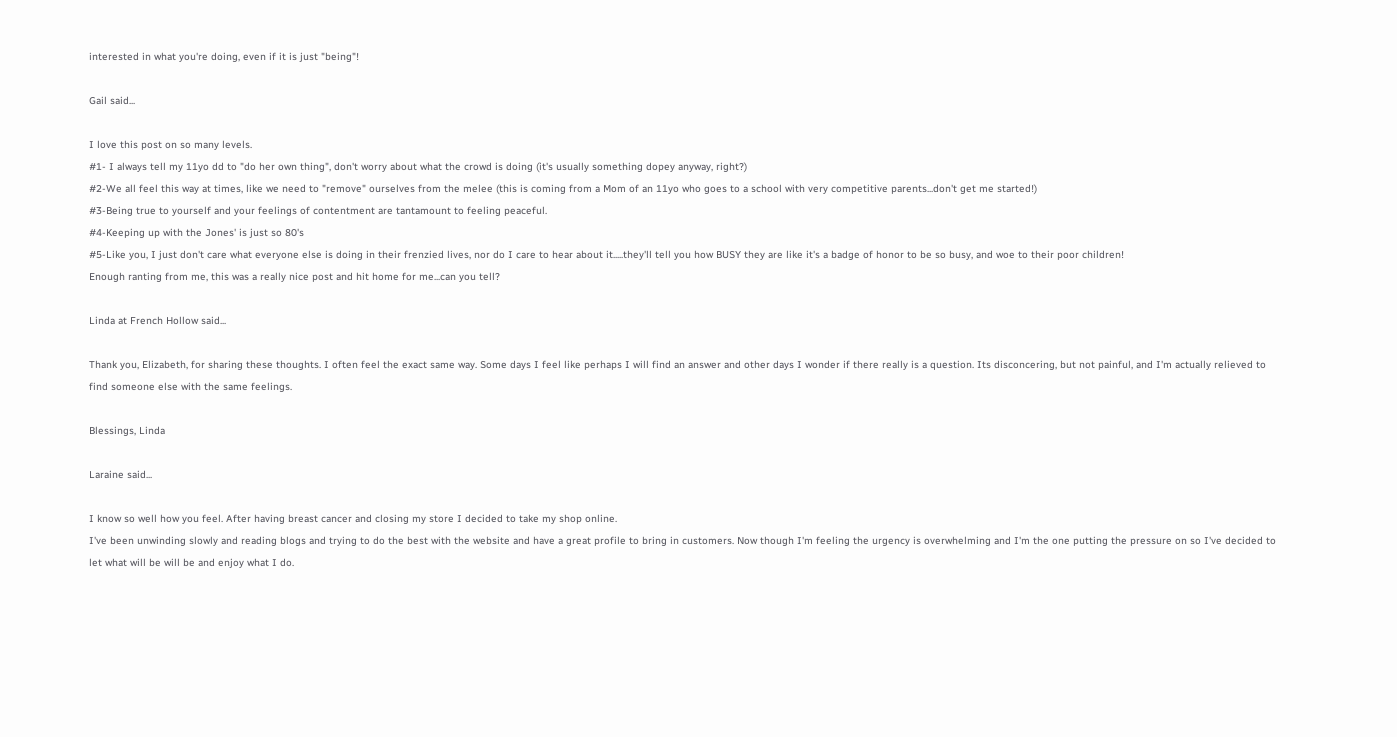interested in what you're doing, even if it is just "being"!

Gail said...

I love this post on so many levels.
#1- I always tell my 11yo dd to "do her own thing", don't worry about what the crowd is doing (it's usually something dopey anyway, right?)
#2-We all feel this way at times, like we need to "remove" ourselves from the melee (this is coming from a Mom of an 11yo who goes to a school with very competitive parents...don't get me started!)
#3-Being true to yourself and your feelings of contentment are tantamount to feeling peaceful.
#4-Keeping up with the Jones' is just so 80's
#5-Like you, I just don't care what everyone else is doing in their frenzied lives, nor do I care to hear about it.....they'll tell you how BUSY they are like it's a badge of honor to be so busy, and woe to their poor children!
Enough ranting from me, this was a really nice post and hit home for me...can you tell?

Linda at French Hollow said...

Thank you, Elizabeth, for sharing these thoughts. I often feel the exact same way. Some days I feel like perhaps I will find an answer and other days I wonder if there really is a question. Its disconcering, but not painful, and I'm actually relieved to find someone else with the same feelings.

Blessings, Linda

Laraine said...

I know so well how you feel. After having breast cancer and closing my store I decided to take my shop online.
I've been unwinding slowly and reading blogs and trying to do the best with the website and have a great profile to bring in customers. Now though I'm feeling the urgency is overwhelming and I'm the one putting the pressure on so I've decided to let what will be will be and enjoy what I do.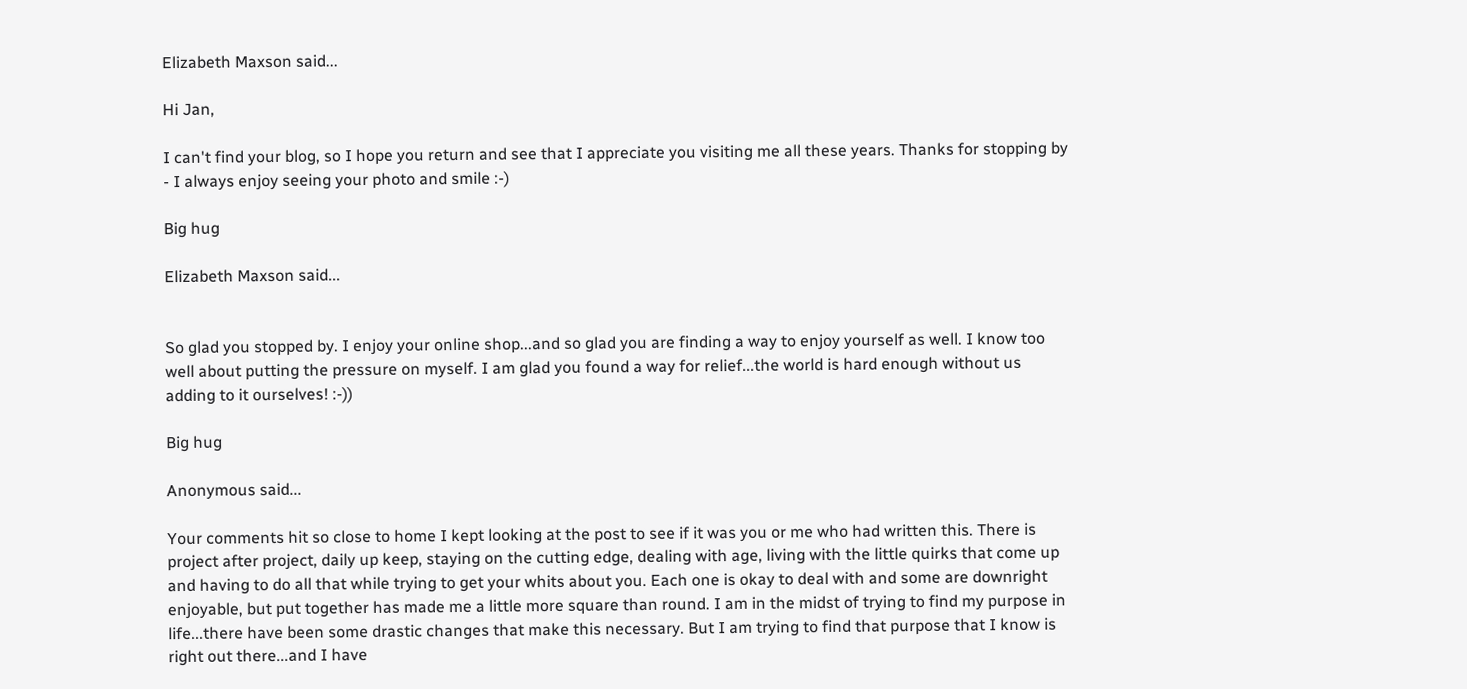Elizabeth Maxson said...

Hi Jan,

I can't find your blog, so I hope you return and see that I appreciate you visiting me all these years. Thanks for stopping by - I always enjoy seeing your photo and smile :-)

Big hug

Elizabeth Maxson said...


So glad you stopped by. I enjoy your online shop...and so glad you are finding a way to enjoy yourself as well. I know too well about putting the pressure on myself. I am glad you found a way for relief...the world is hard enough without us adding to it ourselves! :-))

Big hug

Anonymous said...

Your comments hit so close to home I kept looking at the post to see if it was you or me who had written this. There is project after project, daily up keep, staying on the cutting edge, dealing with age, living with the little quirks that come up and having to do all that while trying to get your whits about you. Each one is okay to deal with and some are downright enjoyable, but put together has made me a little more square than round. I am in the midst of trying to find my purpose in life...there have been some drastic changes that make this necessary. But I am trying to find that purpose that I know is right out there...and I have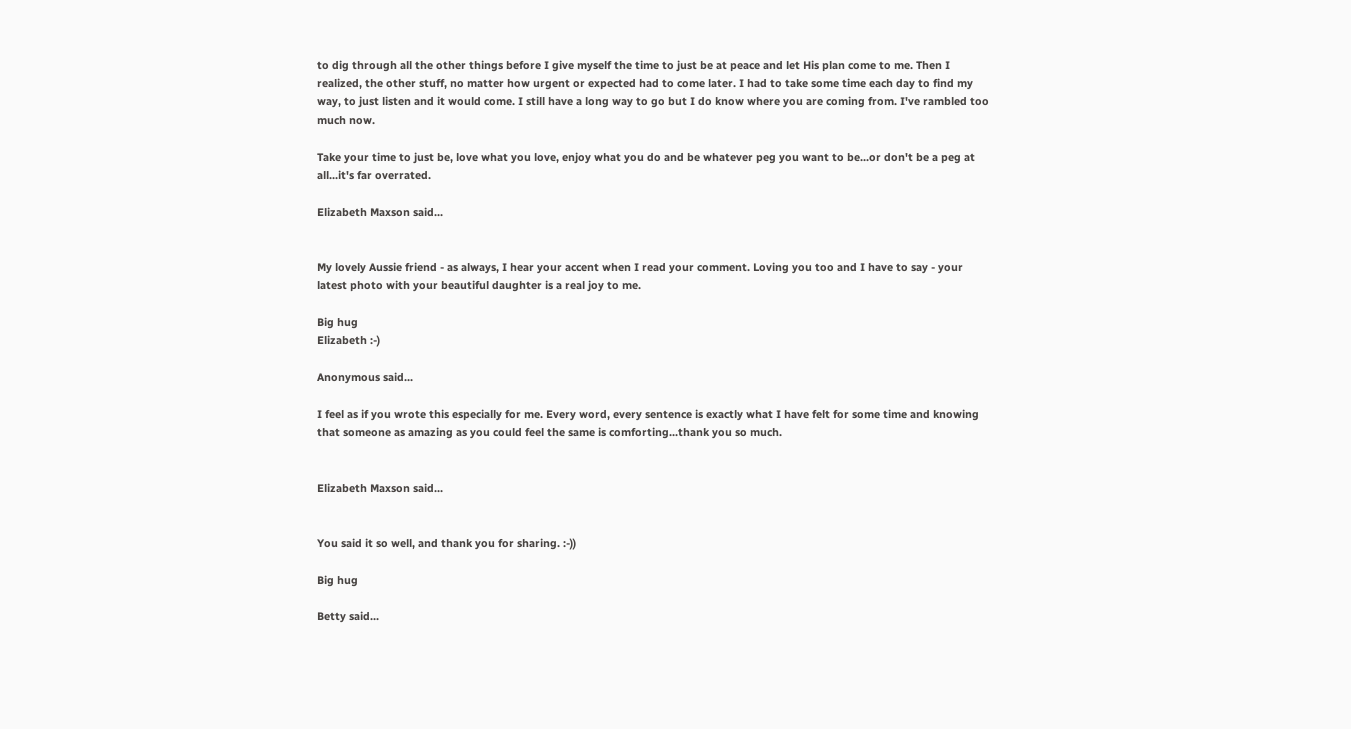to dig through all the other things before I give myself the time to just be at peace and let His plan come to me. Then I realized, the other stuff, no matter how urgent or expected had to come later. I had to take some time each day to find my way, to just listen and it would come. I still have a long way to go but I do know where you are coming from. I've rambled too much now.

Take your time to just be, love what you love, enjoy what you do and be whatever peg you want to be...or don't be a peg at all...it's far overrated.

Elizabeth Maxson said...


My lovely Aussie friend - as always, I hear your accent when I read your comment. Loving you too and I have to say - your latest photo with your beautiful daughter is a real joy to me.

Big hug
Elizabeth :-)

Anonymous said...

I feel as if you wrote this especially for me. Every word, every sentence is exactly what I have felt for some time and knowing that someone as amazing as you could feel the same is comforting...thank you so much.


Elizabeth Maxson said...


You said it so well, and thank you for sharing. :-))

Big hug

Betty said...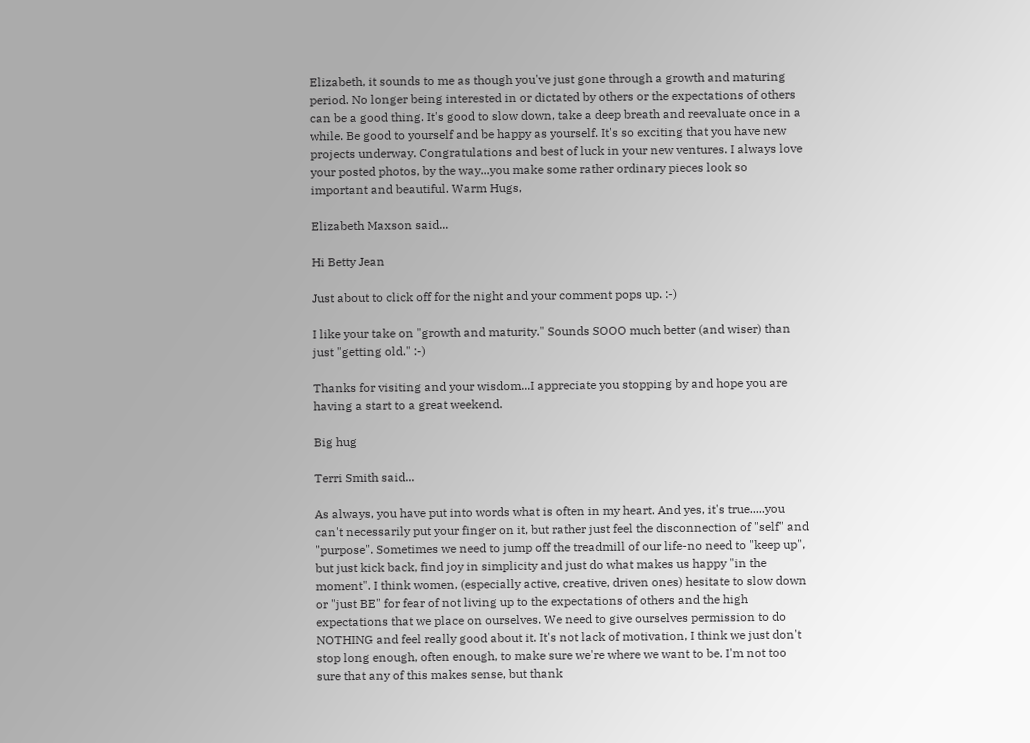Elizabeth, it sounds to me as though you've just gone through a growth and maturing period. No longer being interested in or dictated by others or the expectations of others can be a good thing. It's good to slow down, take a deep breath and reevaluate once in a while. Be good to yourself and be happy as yourself. It's so exciting that you have new projects underway. Congratulations and best of luck in your new ventures. I always love your posted photos, by the way...you make some rather ordinary pieces look so important and beautiful. Warm Hugs,

Elizabeth Maxson said...

Hi Betty Jean

Just about to click off for the night and your comment pops up. :-)

I like your take on "growth and maturity." Sounds SOOO much better (and wiser) than just "getting old." :-)

Thanks for visiting and your wisdom...I appreciate you stopping by and hope you are having a start to a great weekend.

Big hug

Terri Smith said...

As always, you have put into words what is often in my heart. And yes, it's true.....you can't necessarily put your finger on it, but rather just feel the disconnection of "self" and "purpose". Sometimes we need to jump off the treadmill of our life-no need to "keep up", but just kick back, find joy in simplicity and just do what makes us happy "in the moment". I think women, (especially active, creative, driven ones) hesitate to slow down or "just BE" for fear of not living up to the expectations of others and the high expectations that we place on ourselves. We need to give ourselves permission to do NOTHING and feel really good about it. It's not lack of motivation, I think we just don't stop long enough, often enough, to make sure we're where we want to be. I'm not too sure that any of this makes sense, but thank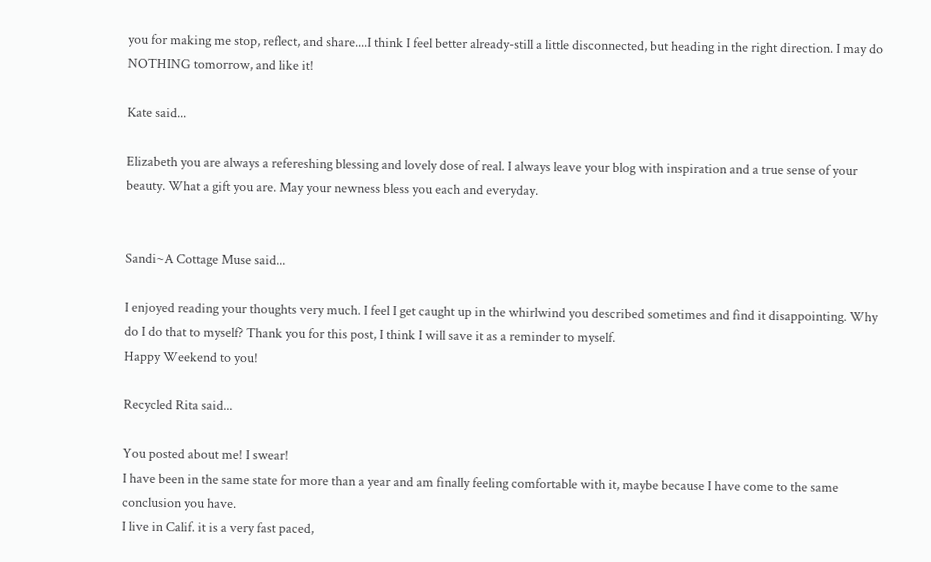you for making me stop, reflect, and share....I think I feel better already-still a little disconnected, but heading in the right direction. I may do NOTHING tomorrow, and like it!

Kate said...

Elizabeth you are always a refereshing blessing and lovely dose of real. I always leave your blog with inspiration and a true sense of your beauty. What a gift you are. May your newness bless you each and everyday.


Sandi~A Cottage Muse said...

I enjoyed reading your thoughts very much. I feel I get caught up in the whirlwind you described sometimes and find it disappointing. Why do I do that to myself? Thank you for this post, I think I will save it as a reminder to myself.
Happy Weekend to you!

Recycled Rita said...

You posted about me! I swear!
I have been in the same state for more than a year and am finally feeling comfortable with it, maybe because I have come to the same conclusion you have.
I live in Calif. it is a very fast paced,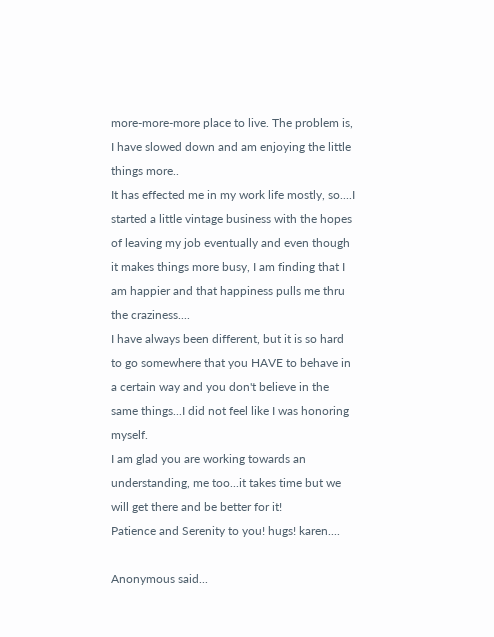more-more-more place to live. The problem is, I have slowed down and am enjoying the little things more..
It has effected me in my work life mostly, so....I started a little vintage business with the hopes of leaving my job eventually and even though it makes things more busy, I am finding that I am happier and that happiness pulls me thru the craziness....
I have always been different, but it is so hard to go somewhere that you HAVE to behave in a certain way and you don't believe in the same things...I did not feel like I was honoring myself.
I am glad you are working towards an understanding, me too...it takes time but we will get there and be better for it!
Patience and Serenity to you! hugs! karen....

Anonymous said...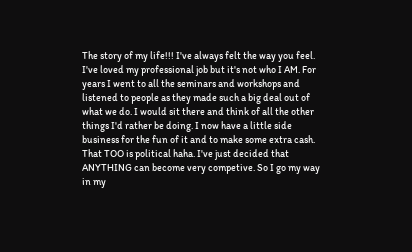The story of my life!!! I've always felt the way you feel. I've loved my professional job but it's not who I AM. For years I went to all the seminars and workshops and listened to people as they made such a big deal out of what we do. I would sit there and think of all the other things I'd rather be doing. I now have a little side business for the fun of it and to make some extra cash. That TOO is political haha. I've just decided that ANYTHING can become very competive. So I go my way in my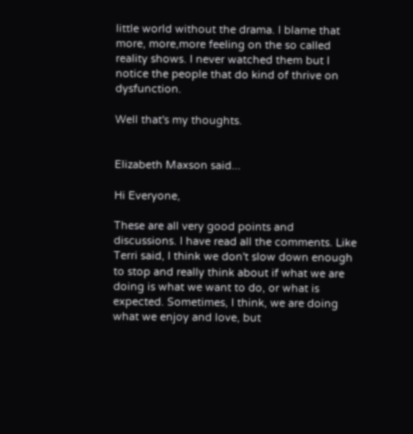little world without the drama. I blame that more, more,more feeling on the so called reality shows. I never watched them but I notice the people that do kind of thrive on dysfunction.

Well that's my thoughts.


Elizabeth Maxson said...

Hi Everyone,

These are all very good points and discussions. I have read all the comments. Like Terri said, I think we don't slow down enough to stop and really think about if what we are doing is what we want to do, or what is expected. Sometimes, I think, we are doing what we enjoy and love, but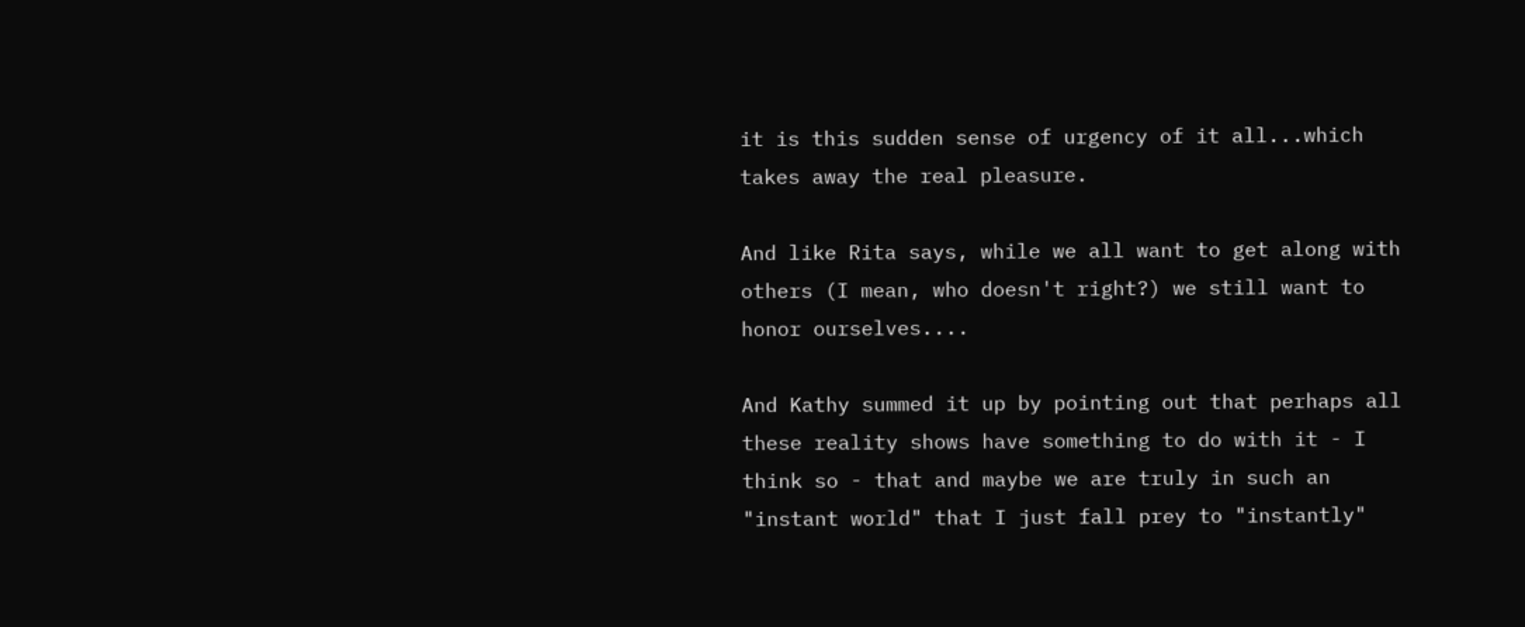it is this sudden sense of urgency of it all...which takes away the real pleasure.

And like Rita says, while we all want to get along with others (I mean, who doesn't right?) we still want to honor ourselves....

And Kathy summed it up by pointing out that perhaps all these reality shows have something to do with it - I think so - that and maybe we are truly in such an "instant world" that I just fall prey to "instantly"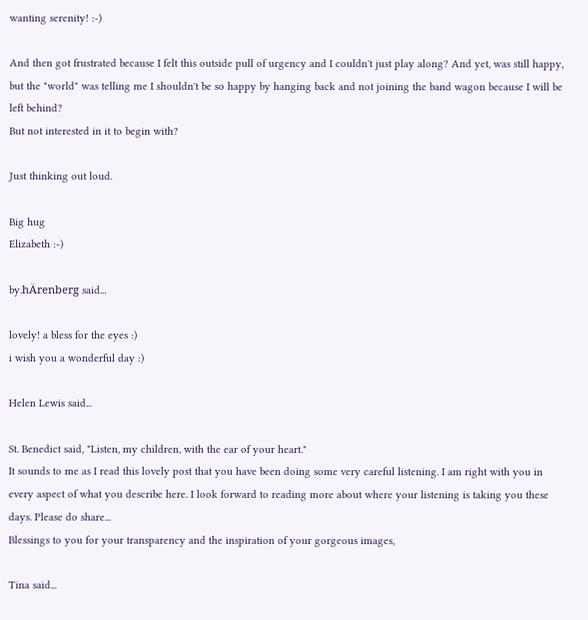wanting serenity! :-)

And then got frustrated because I felt this outside pull of urgency and I couldn't just play along? And yet, was still happy, but the "world" was telling me I shouldn't be so happy by hanging back and not joining the band wagon because I will be left behind?
But not interested in it to begin with?

Just thinking out loud.

Big hug
Elizabeth :-)

by.hÄrenberg said...

lovely! a bless for the eyes :)
i wish you a wonderful day :)

Helen Lewis said...

St. Benedict said, "Listen, my children, with the ear of your heart."
It sounds to me as I read this lovely post that you have been doing some very careful listening. I am right with you in every aspect of what you describe here. I look forward to reading more about where your listening is taking you these days. Please do share...
Blessings to you for your transparency and the inspiration of your gorgeous images,

Tina said...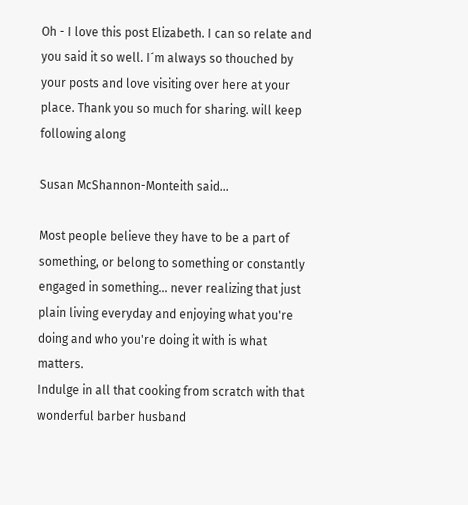Oh - I love this post Elizabeth. I can so relate and you said it so well. I´m always so thouched by your posts and love visiting over here at your place. Thank you so much for sharing. will keep following along

Susan McShannon-Monteith said...

Most people believe they have to be a part of something, or belong to something or constantly engaged in something... never realizing that just plain living everyday and enjoying what you're doing and who you're doing it with is what matters.
Indulge in all that cooking from scratch with that wonderful barber husband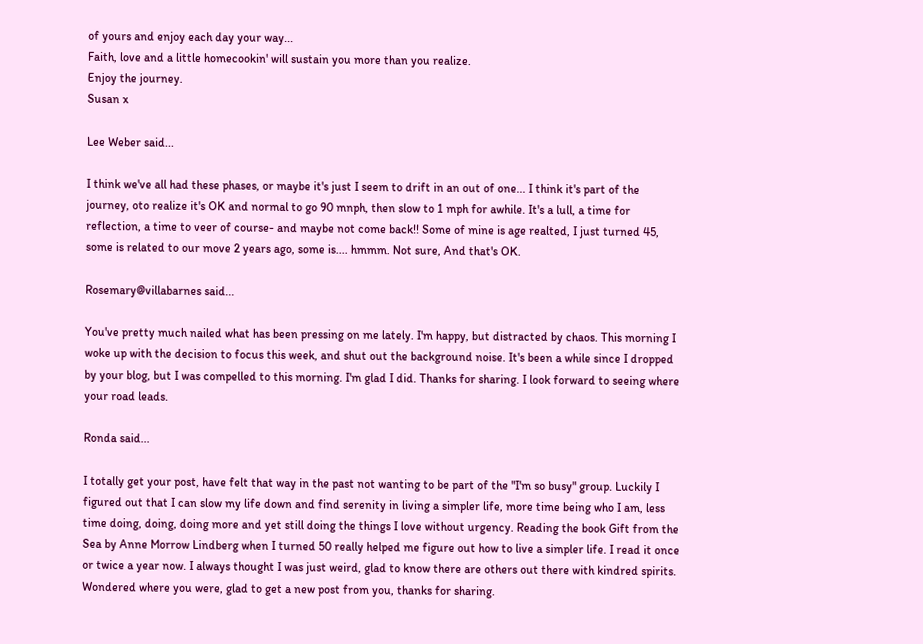of yours and enjoy each day your way...
Faith, love and a little homecookin' will sustain you more than you realize.
Enjoy the journey.
Susan x

Lee Weber said...

I think we've all had these phases, or maybe it's just I seem to drift in an out of one... I think it's part of the journey, oto realize it's OK and normal to go 90 mnph, then slow to 1 mph for awhile. It's a lull, a time for reflection, a time to veer of course- and maybe not come back!! Some of mine is age realted, I just turned 45, some is related to our move 2 years ago, some is.... hmmm. Not sure, And that's OK.

Rosemary@villabarnes said...

You've pretty much nailed what has been pressing on me lately. I'm happy, but distracted by chaos. This morning I woke up with the decision to focus this week, and shut out the background noise. It's been a while since I dropped by your blog, but I was compelled to this morning. I'm glad I did. Thanks for sharing. I look forward to seeing where your road leads.

Ronda said...

I totally get your post, have felt that way in the past not wanting to be part of the "I'm so busy" group. Luckily I figured out that I can slow my life down and find serenity in living a simpler life, more time being who I am, less time doing, doing, doing more and yet still doing the things I love without urgency. Reading the book Gift from the Sea by Anne Morrow Lindberg when I turned 50 really helped me figure out how to live a simpler life. I read it once or twice a year now. I always thought I was just weird, glad to know there are others out there with kindred spirits. Wondered where you were, glad to get a new post from you, thanks for sharing.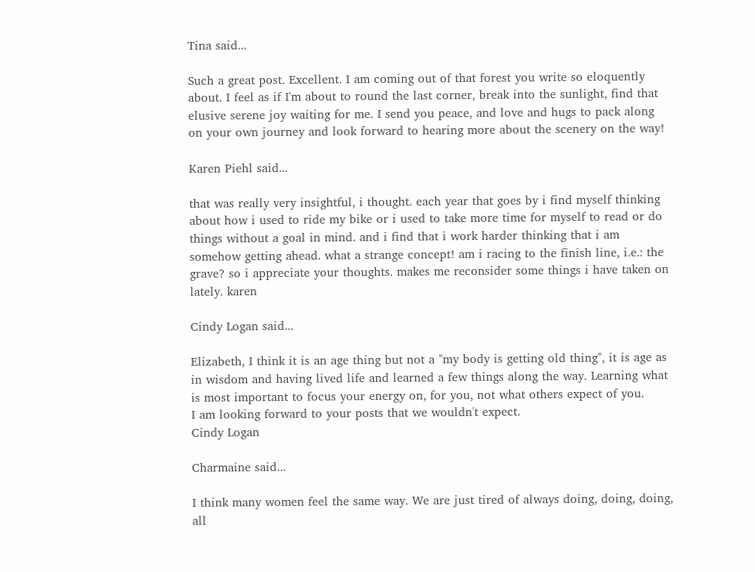Tina said...

Such a great post. Excellent. I am coming out of that forest you write so eloquently about. I feel as if I'm about to round the last corner, break into the sunlight, find that elusive serene joy waiting for me. I send you peace, and love and hugs to pack along on your own journey and look forward to hearing more about the scenery on the way!

Karen Piehl said...

that was really very insightful, i thought. each year that goes by i find myself thinking about how i used to ride my bike or i used to take more time for myself to read or do things without a goal in mind. and i find that i work harder thinking that i am somehow getting ahead. what a strange concept! am i racing to the finish line, i.e.: the grave? so i appreciate your thoughts. makes me reconsider some things i have taken on lately. karen

Cindy Logan said...

Elizabeth, I think it is an age thing but not a "my body is getting old thing", it is age as in wisdom and having lived life and learned a few things along the way. Learning what is most important to focus your energy on, for you, not what others expect of you.
I am looking forward to your posts that we wouldn't expect.
Cindy Logan

Charmaine said...

I think many women feel the same way. We are just tired of always doing, doing, doing, all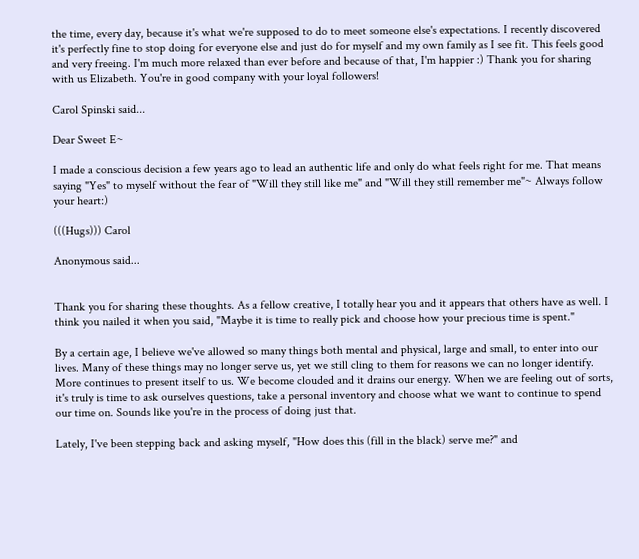the time, every day, because it's what we're supposed to do to meet someone else's expectations. I recently discovered it's perfectly fine to stop doing for everyone else and just do for myself and my own family as I see fit. This feels good and very freeing. I'm much more relaxed than ever before and because of that, I'm happier :) Thank you for sharing with us Elizabeth. You're in good company with your loyal followers!

Carol Spinski said...

Dear Sweet E~

I made a conscious decision a few years ago to lead an authentic life and only do what feels right for me. That means saying "Yes" to myself without the fear of "Will they still like me" and "Will they still remember me"~ Always follow your heart:)

(((Hugs))) Carol

Anonymous said...


Thank you for sharing these thoughts. As a fellow creative, I totally hear you and it appears that others have as well. I think you nailed it when you said, "Maybe it is time to really pick and choose how your precious time is spent."

By a certain age, I believe we've allowed so many things both mental and physical, large and small, to enter into our lives. Many of these things may no longer serve us, yet we still cling to them for reasons we can no longer identify. More continues to present itself to us. We become clouded and it drains our energy. When we are feeling out of sorts, it's truly is time to ask ourselves questions, take a personal inventory and choose what we want to continue to spend our time on. Sounds like you're in the process of doing just that.

Lately, I've been stepping back and asking myself, "How does this (fill in the black) serve me?" and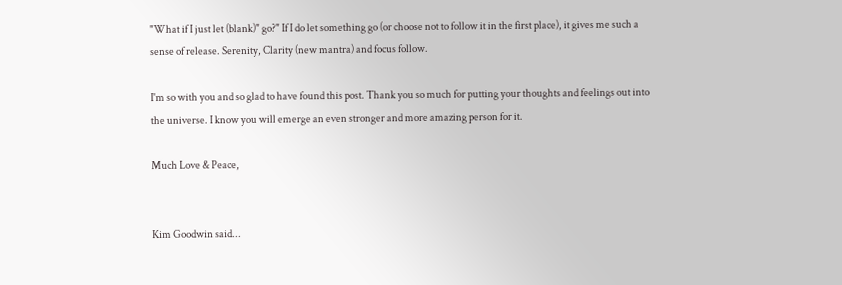"What if I just let (blank)" go?" If I do let something go (or choose not to follow it in the first place), it gives me such a sense of release. Serenity, Clarity (new mantra) and focus follow.

I'm so with you and so glad to have found this post. Thank you so much for putting your thoughts and feelings out into the universe. I know you will emerge an even stronger and more amazing person for it.

Much Love & Peace,


Kim Goodwin said...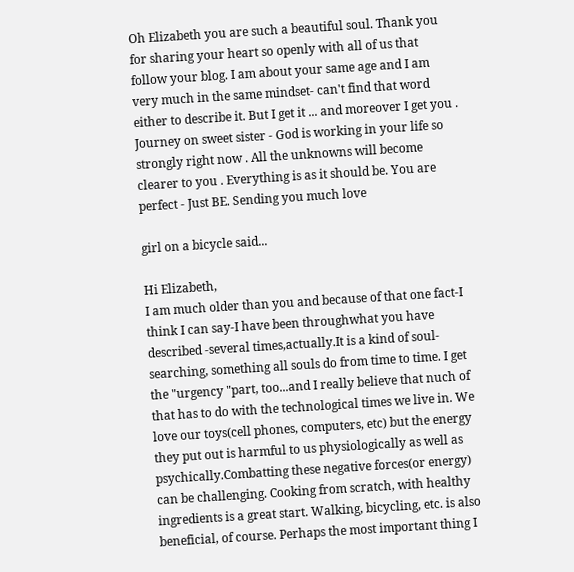Oh Elizabeth you are such a beautiful soul. Thank you for sharing your heart so openly with all of us that follow your blog. I am about your same age and I am very much in the same mindset- can't find that word either to describe it. But I get it ... and moreover I get you . Journey on sweet sister - God is working in your life so strongly right now . All the unknowns will become clearer to you . Everything is as it should be. You are perfect - Just BE. Sending you much love

girl on a bicycle said...

Hi Elizabeth,
I am much older than you and because of that one fact-I think I can say-I have been throughwhat you have described -several times,actually.It is a kind of soul-searching, something all souls do from time to time. I get the "urgency "part, too...and I really believe that nuch of that has to do with the technological times we live in. We love our toys(cell phones, computers, etc) but the energy they put out is harmful to us physiologically as well as psychically.Combatting these negative forces(or energy) can be challenging. Cooking from scratch, with healthy ingredients is a great start. Walking, bicycling, etc. is also beneficial, of course. Perhaps the most important thing I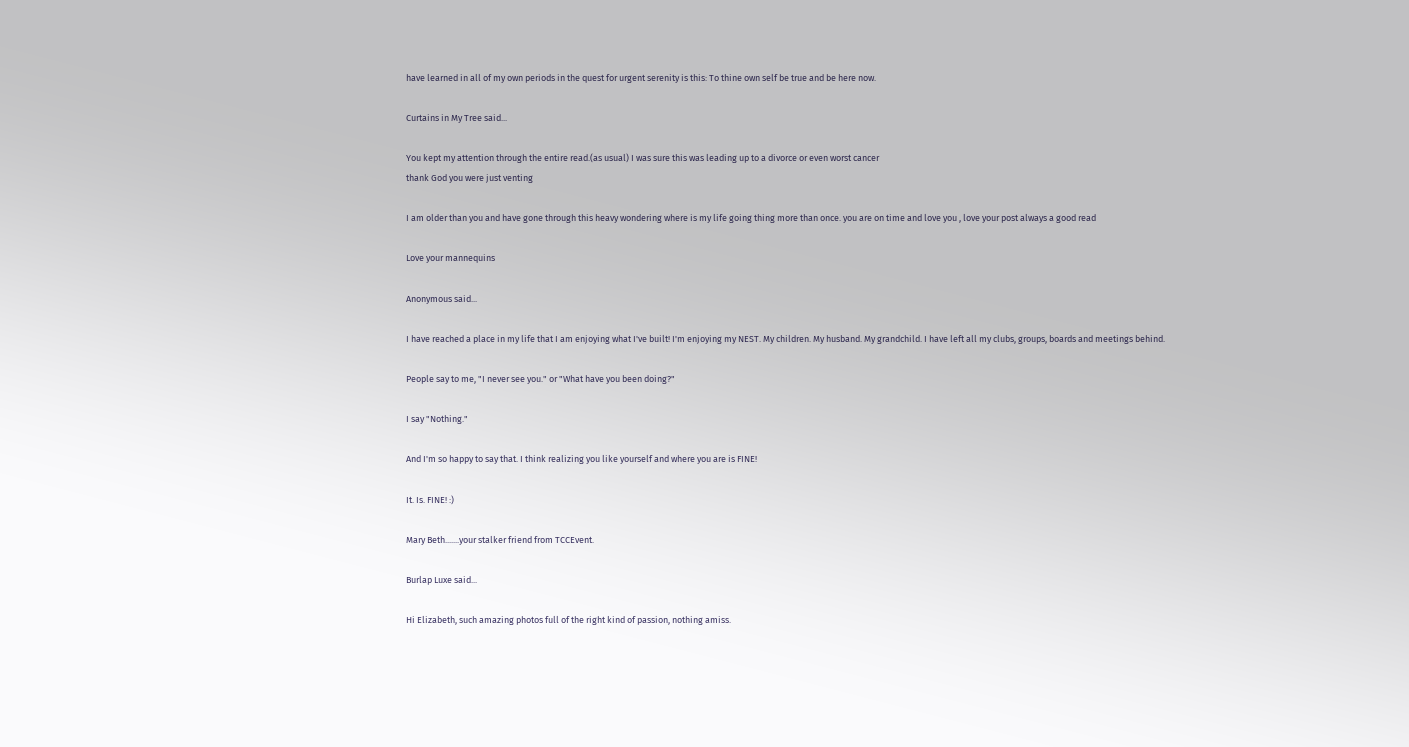have learned in all of my own periods in the quest for urgent serenity is this: To thine own self be true and be here now.

Curtains in My Tree said...

You kept my attention through the entire read.(as usual) I was sure this was leading up to a divorce or even worst cancer
thank God you were just venting

I am older than you and have gone through this heavy wondering where is my life going thing more than once. you are on time and love you , love your post always a good read

Love your mannequins

Anonymous said...

I have reached a place in my life that I am enjoying what I've built! I'm enjoying my NEST. My children. My husband. My grandchild. I have left all my clubs, groups, boards and meetings behind.

People say to me, "I never see you." or "What have you been doing?"

I say "Nothing."

And I'm so happy to say that. I think realizing you like yourself and where you are is FINE!

It. Is. FINE! :)

Mary Beth.......your stalker friend from TCCEvent.

Burlap Luxe said...

Hi Elizabeth, such amazing photos full of the right kind of passion, nothing amiss.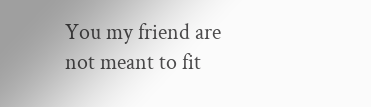You my friend are not meant to fit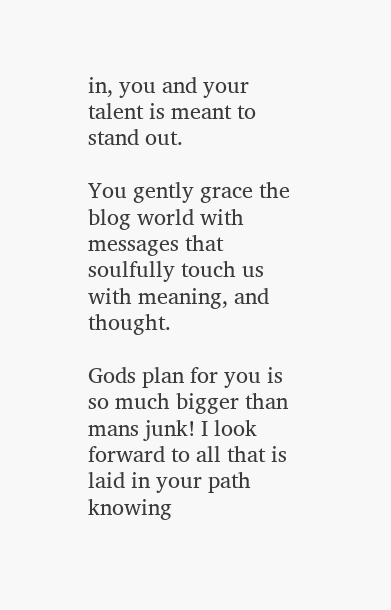in, you and your talent is meant to stand out.

You gently grace the blog world with messages that soulfully touch us with meaning, and thought.

Gods plan for you is so much bigger than mans junk! I look forward to all that is laid in your path knowing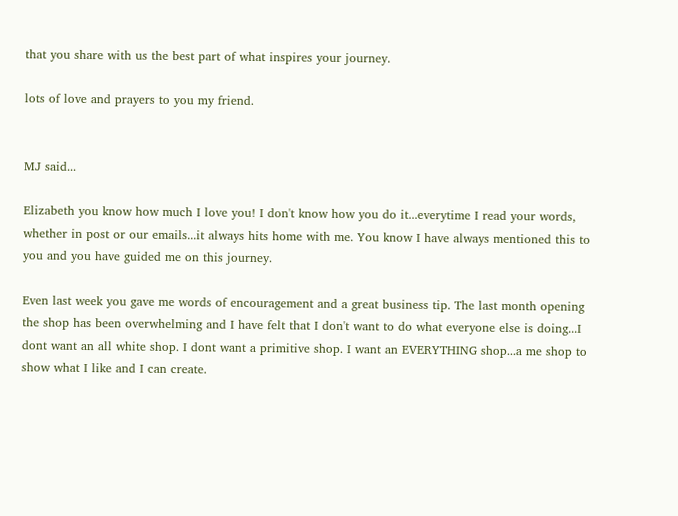that you share with us the best part of what inspires your journey.

lots of love and prayers to you my friend.


MJ said...

Elizabeth you know how much I love you! I don't know how you do it...everytime I read your words, whether in post or our emails...it always hits home with me. You know I have always mentioned this to you and you have guided me on this journey.

Even last week you gave me words of encouragement and a great business tip. The last month opening the shop has been overwhelming and I have felt that I don't want to do what everyone else is doing...I dont want an all white shop. I dont want a primitive shop. I want an EVERYTHING shop...a me shop to show what I like and I can create.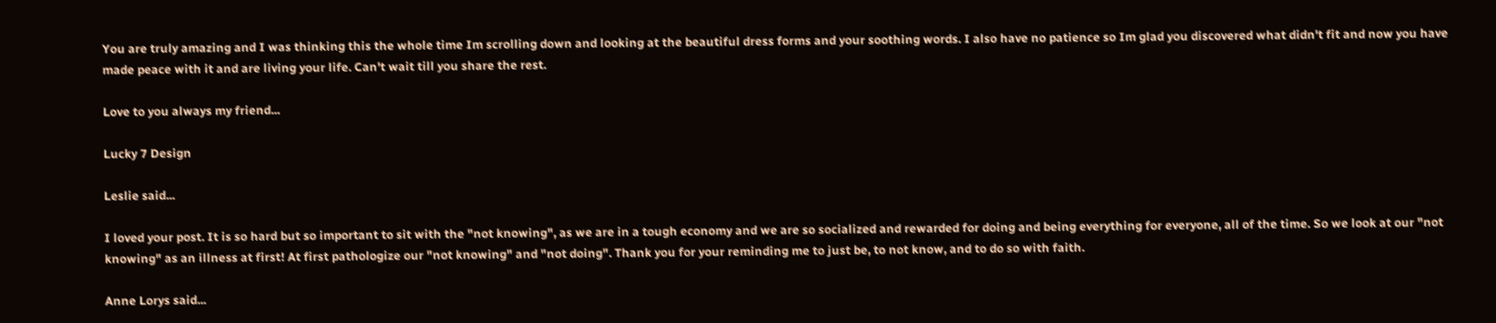You are truly amazing and I was thinking this the whole time Im scrolling down and looking at the beautiful dress forms and your soothing words. I also have no patience so Im glad you discovered what didn't fit and now you have made peace with it and are living your life. Can't wait till you share the rest.

Love to you always my friend...

Lucky 7 Design

Leslie said...

I loved your post. It is so hard but so important to sit with the "not knowing", as we are in a tough economy and we are so socialized and rewarded for doing and being everything for everyone, all of the time. So we look at our "not knowing" as an illness at first! At first pathologize our "not knowing" and "not doing". Thank you for your reminding me to just be, to not know, and to do so with faith.

Anne Lorys said...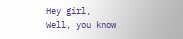Hey girl,
Well, you know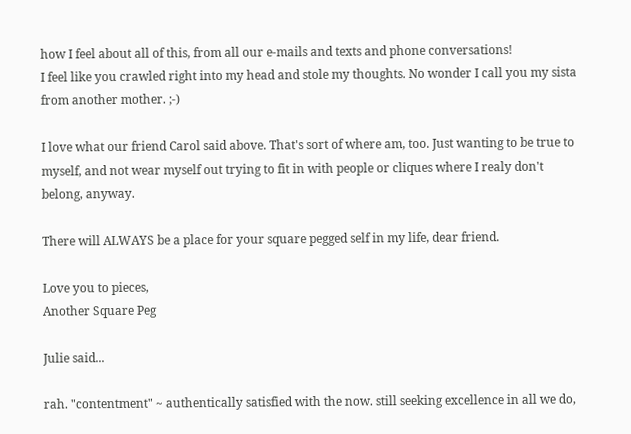how I feel about all of this, from all our e-mails and texts and phone conversations!
I feel like you crawled right into my head and stole my thoughts. No wonder I call you my sista from another mother. ;-)

I love what our friend Carol said above. That's sort of where am, too. Just wanting to be true to myself, and not wear myself out trying to fit in with people or cliques where I realy don't belong, anyway.

There will ALWAYS be a place for your square pegged self in my life, dear friend.

Love you to pieces,
Another Square Peg

Julie said...

rah. "contentment" ~ authentically satisfied with the now. still seeking excellence in all we do,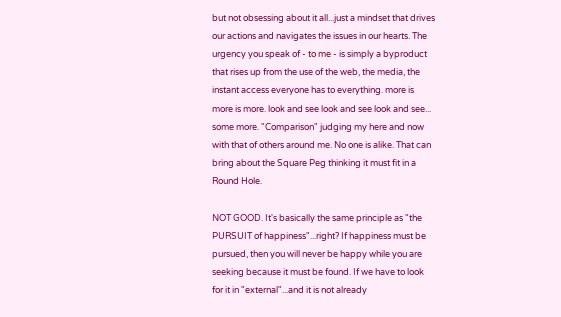but not obsessing about it all...just a mindset that drives our actions and navigates the issues in our hearts. The urgency you speak of - to me - is simply a byproduct that rises up from the use of the web, the media, the instant access everyone has to everything. more is more is more. look and see look and see look and see... some more. "Comparison" judging my here and now with that of others around me. No one is alike. That can bring about the Square Peg thinking it must fit in a Round Hole.

NOT GOOD. It's basically the same principle as "the PURSUIT of happiness"...right? If happiness must be pursued, then you will never be happy while you are seeking because it must be found. If we have to look for it in "external"...and it is not already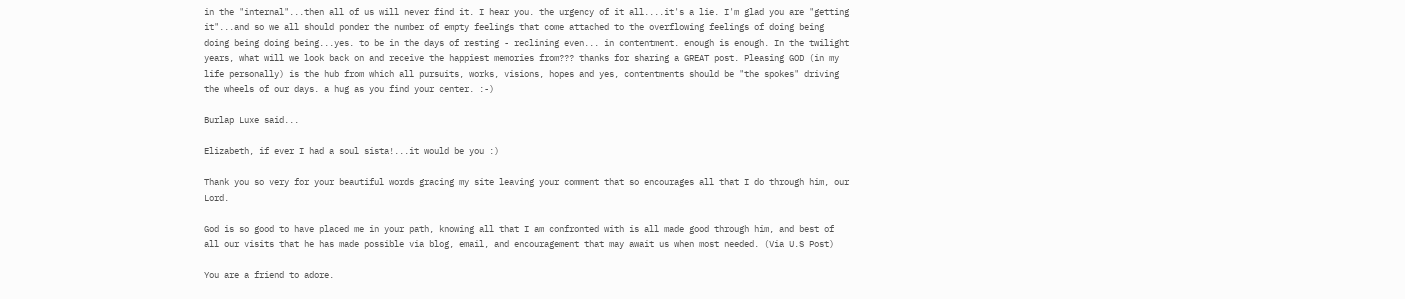in the "internal"...then all of us will never find it. I hear you. the urgency of it all....it's a lie. I'm glad you are "getting it"...and so we all should ponder the number of empty feelings that come attached to the overflowing feelings of doing being doing being doing being...yes. to be in the days of resting - reclining even... in contentment. enough is enough. In the twilight years, what will we look back on and receive the happiest memories from??? thanks for sharing a GREAT post. Pleasing GOD (in my life personally) is the hub from which all pursuits, works, visions, hopes and yes, contentments should be "the spokes" driving the wheels of our days. a hug as you find your center. :-)

Burlap Luxe said...

Elizabeth, if ever I had a soul sista!...it would be you :)

Thank you so very for your beautiful words gracing my site leaving your comment that so encourages all that I do through him, our Lord.

God is so good to have placed me in your path, knowing all that I am confronted with is all made good through him, and best of all our visits that he has made possible via blog, email, and encouragement that may await us when most needed. (Via U.S Post)

You are a friend to adore.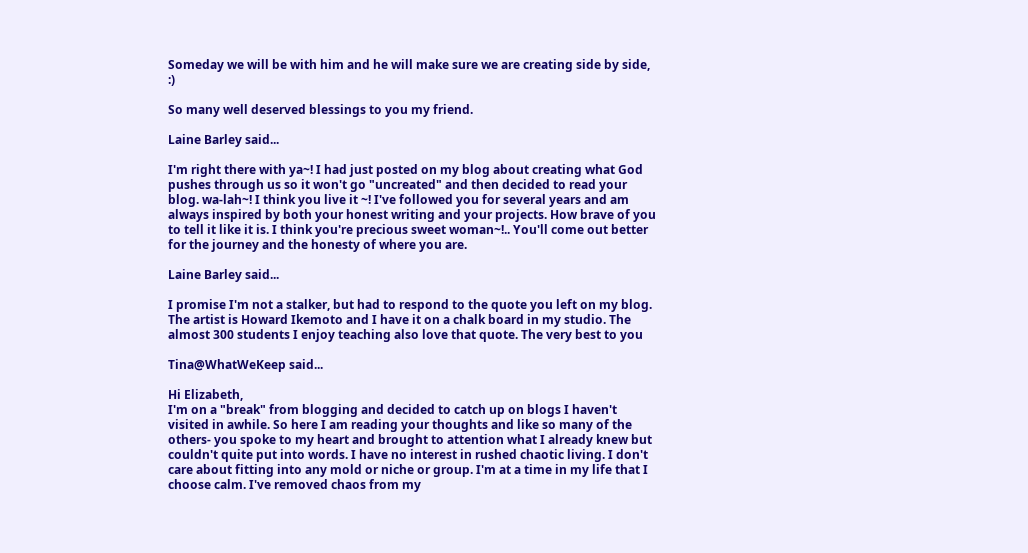Someday we will be with him and he will make sure we are creating side by side, :)

So many well deserved blessings to you my friend.

Laine Barley said...

I'm right there with ya~! I had just posted on my blog about creating what God pushes through us so it won't go "uncreated" and then decided to read your blog. wa-lah~! I think you live it ~! I've followed you for several years and am always inspired by both your honest writing and your projects. How brave of you to tell it like it is. I think you're precious sweet woman~!.. You'll come out better for the journey and the honesty of where you are.

Laine Barley said...

I promise I'm not a stalker, but had to respond to the quote you left on my blog. The artist is Howard Ikemoto and I have it on a chalk board in my studio. The almost 300 students I enjoy teaching also love that quote. The very best to you

Tina@WhatWeKeep said...

Hi Elizabeth,
I'm on a "break" from blogging and decided to catch up on blogs I haven't visited in awhile. So here I am reading your thoughts and like so many of the others- you spoke to my heart and brought to attention what I already knew but couldn't quite put into words. I have no interest in rushed chaotic living. I don't care about fitting into any mold or niche or group. I'm at a time in my life that I choose calm. I've removed chaos from my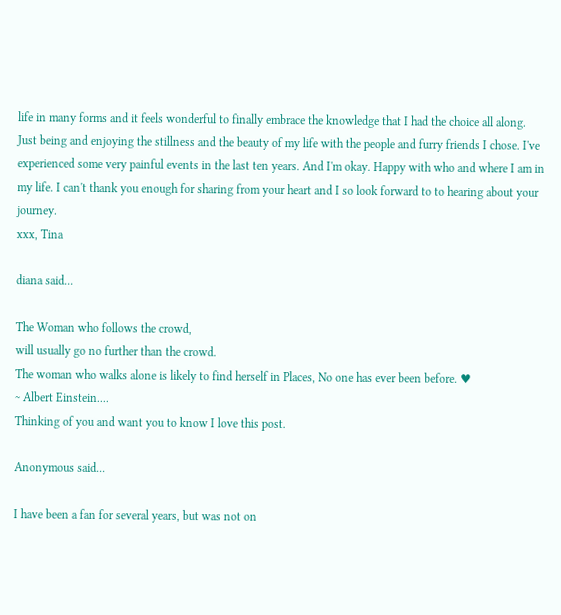life in many forms and it feels wonderful to finally embrace the knowledge that I had the choice all along.
Just being and enjoying the stillness and the beauty of my life with the people and furry friends I chose. I've experienced some very painful events in the last ten years. And I'm okay. Happy with who and where I am in my life. I can't thank you enough for sharing from your heart and I so look forward to to hearing about your journey.
xxx, Tina

diana said...

The Woman who follows the crowd,
will usually go no further than the crowd.
The woman who walks alone is likely to find herself in Places, No one has ever been before. ♥
~ Albert Einstein....
Thinking of you and want you to know I love this post.

Anonymous said...

I have been a fan for several years, but was not on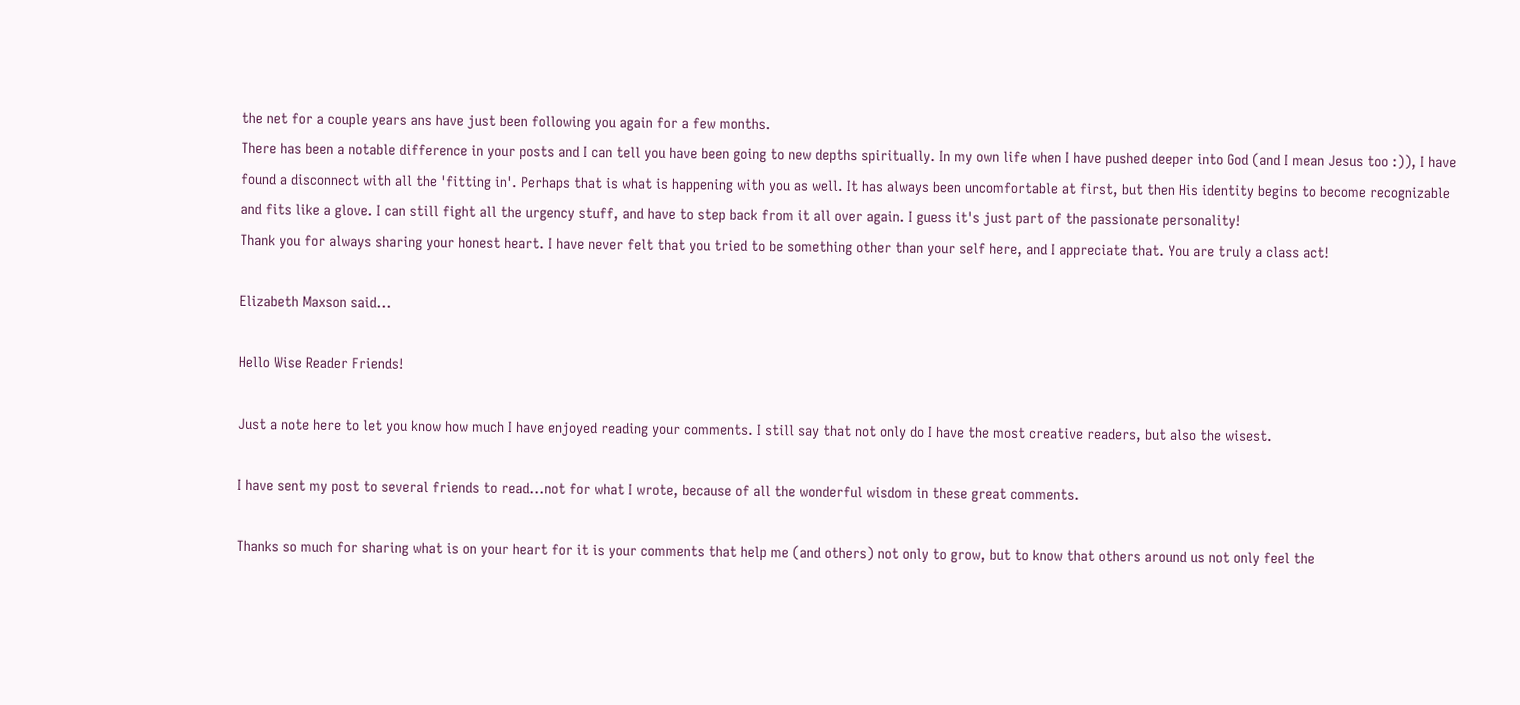the net for a couple years ans have just been following you again for a few months.
There has been a notable difference in your posts and I can tell you have been going to new depths spiritually. In my own life when I have pushed deeper into God (and I mean Jesus too :)), I have found a disconnect with all the 'fitting in'. Perhaps that is what is happening with you as well. It has always been uncomfortable at first, but then His identity begins to become recognizable and fits like a glove. I can still fight all the urgency stuff, and have to step back from it all over again. I guess it's just part of the passionate personality!
Thank you for always sharing your honest heart. I have never felt that you tried to be something other than your self here, and I appreciate that. You are truly a class act!

Elizabeth Maxson said...

Hello Wise Reader Friends!

Just a note here to let you know how much I have enjoyed reading your comments. I still say that not only do I have the most creative readers, but also the wisest.

I have sent my post to several friends to read...not for what I wrote, because of all the wonderful wisdom in these great comments.

Thanks so much for sharing what is on your heart for it is your comments that help me (and others) not only to grow, but to know that others around us not only feel the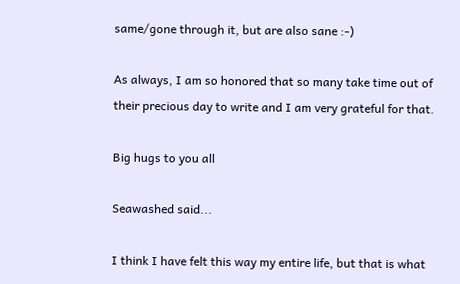same/gone through it, but are also sane :-)

As always, I am so honored that so many take time out of their precious day to write and I am very grateful for that.

Big hugs to you all

Seawashed said...

I think I have felt this way my entire life, but that is what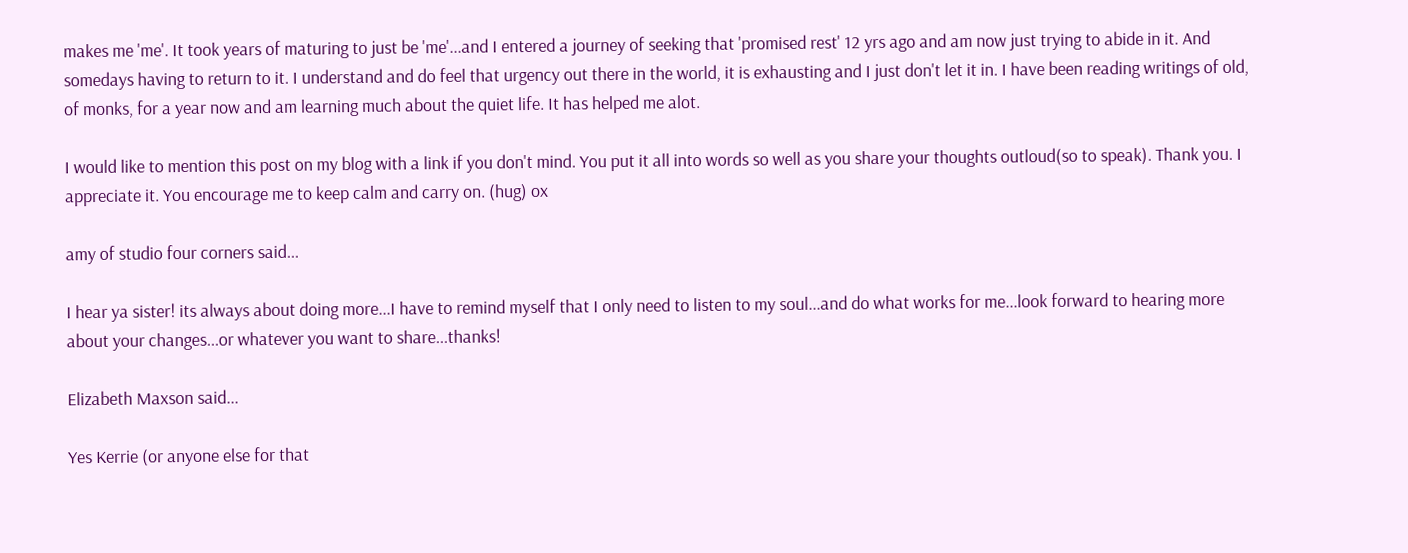makes me 'me'. It took years of maturing to just be 'me'...and I entered a journey of seeking that 'promised rest' 12 yrs ago and am now just trying to abide in it. And somedays having to return to it. I understand and do feel that urgency out there in the world, it is exhausting and I just don't let it in. I have been reading writings of old, of monks, for a year now and am learning much about the quiet life. It has helped me alot.

I would like to mention this post on my blog with a link if you don't mind. You put it all into words so well as you share your thoughts outloud(so to speak). Thank you. I appreciate it. You encourage me to keep calm and carry on. (hug) ox

amy of studio four corners said...

I hear ya sister! its always about doing more...I have to remind myself that I only need to listen to my soul...and do what works for me...look forward to hearing more about your changes...or whatever you want to share...thanks!

Elizabeth Maxson said...

Yes Kerrie (or anyone else for that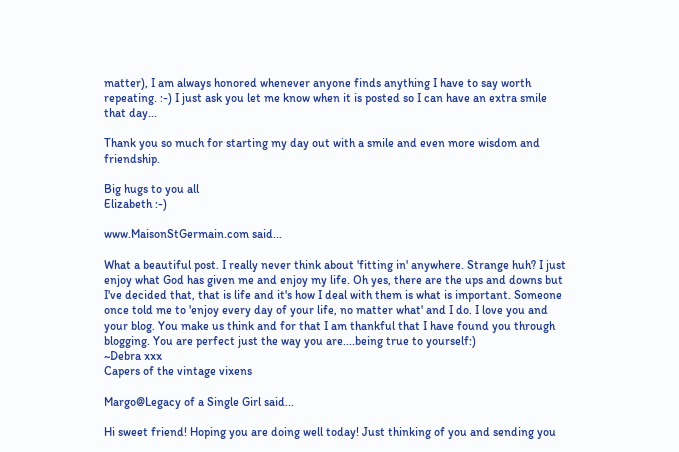matter), I am always honored whenever anyone finds anything I have to say worth repeating. :-) I just ask you let me know when it is posted so I can have an extra smile that day...

Thank you so much for starting my day out with a smile and even more wisdom and friendship.

Big hugs to you all
Elizabeth :-)

www.MaisonStGermain.com said...

What a beautiful post. I really never think about 'fitting in' anywhere. Strange huh? I just enjoy what God has given me and enjoy my life. Oh yes, there are the ups and downs but I've decided that, that is life and it's how I deal with them is what is important. Someone once told me to 'enjoy every day of your life, no matter what' and I do. I love you and your blog. You make us think and for that I am thankful that I have found you through blogging. You are perfect just the way you are....being true to yourself:)
~Debra xxx
Capers of the vintage vixens

Margo@Legacy of a Single Girl said...

Hi sweet friend! Hoping you are doing well today! Just thinking of you and sending you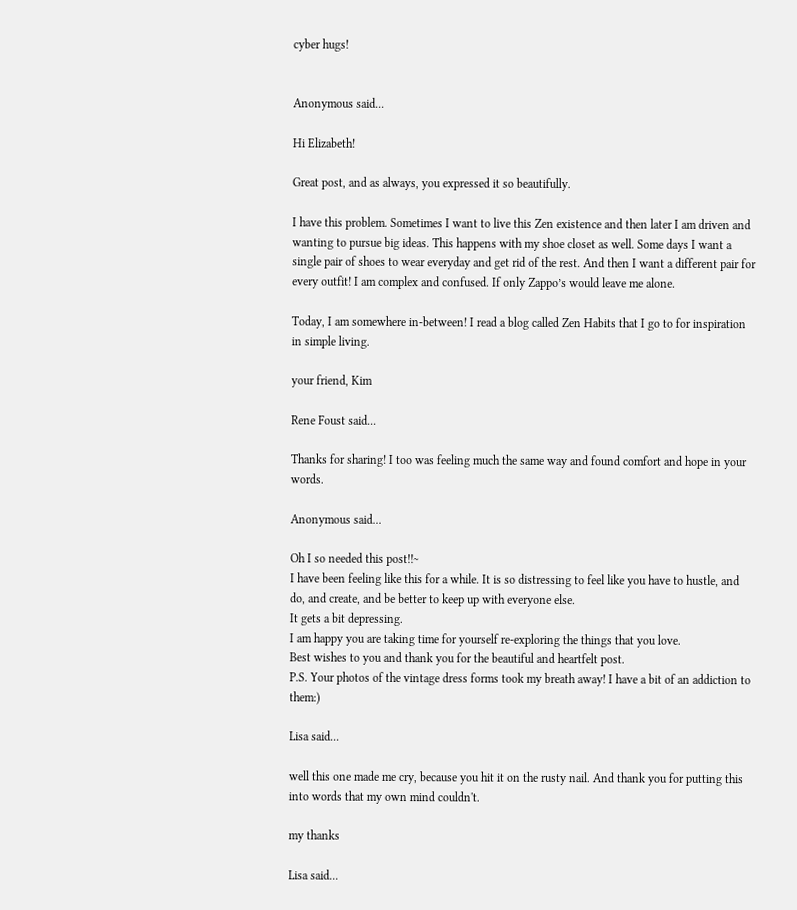cyber hugs!


Anonymous said...

Hi Elizabeth!

Great post, and as always, you expressed it so beautifully.

I have this problem. Sometimes I want to live this Zen existence and then later I am driven and wanting to pursue big ideas. This happens with my shoe closet as well. Some days I want a single pair of shoes to wear everyday and get rid of the rest. And then I want a different pair for every outfit! I am complex and confused. If only Zappo’s would leave me alone.

Today, I am somewhere in-between! I read a blog called Zen Habits that I go to for inspiration in simple living.

your friend, Kim

Rene Foust said...

Thanks for sharing! I too was feeling much the same way and found comfort and hope in your words.

Anonymous said...

Oh I so needed this post!!~
I have been feeling like this for a while. It is so distressing to feel like you have to hustle, and do, and create, and be better to keep up with everyone else.
It gets a bit depressing.
I am happy you are taking time for yourself re-exploring the things that you love.
Best wishes to you and thank you for the beautiful and heartfelt post.
P.S. Your photos of the vintage dress forms took my breath away! I have a bit of an addiction to them:)

Lisa said...

well this one made me cry, because you hit it on the rusty nail. And thank you for putting this into words that my own mind couldn't.

my thanks

Lisa said...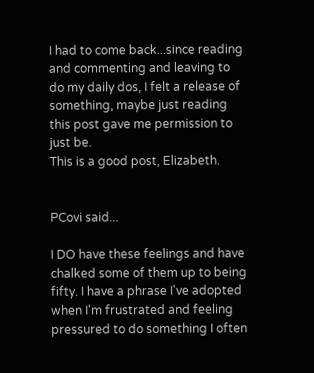I had to come back...since reading and commenting and leaving to do my daily dos, I felt a release of something, maybe just reading this post gave me permission to just be.
This is a good post, Elizabeth.


PCovi said...

I DO have these feelings and have chalked some of them up to being fifty. I have a phrase I've adopted when I'm frustrated and feeling pressured to do something I often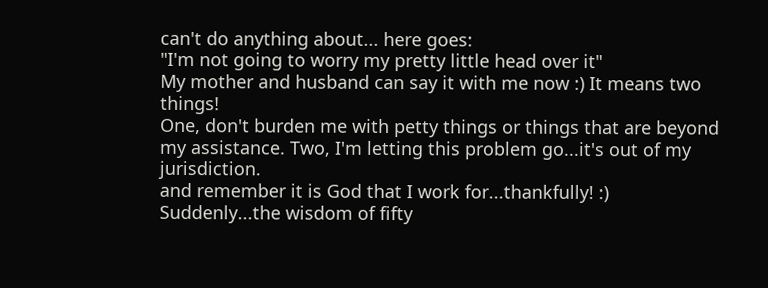can't do anything about... here goes:
"I'm not going to worry my pretty little head over it"
My mother and husband can say it with me now :) It means two things!
One, don't burden me with petty things or things that are beyond my assistance. Two, I'm letting this problem go...it's out of my jurisdiction.
and remember it is God that I work for...thankfully! :)
Suddenly...the wisdom of fifty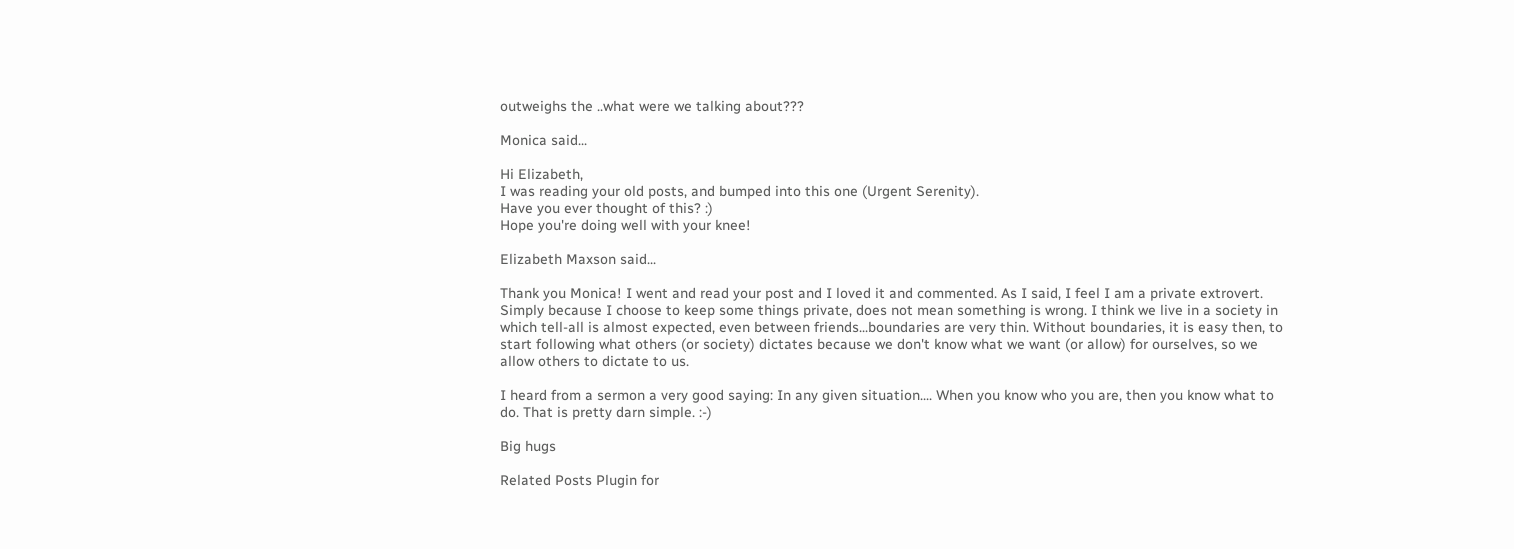outweighs the ..what were we talking about???

Monica said...

Hi Elizabeth,
I was reading your old posts, and bumped into this one (Urgent Serenity).
Have you ever thought of this? :)
Hope you're doing well with your knee!

Elizabeth Maxson said...

Thank you Monica! I went and read your post and I loved it and commented. As I said, I feel I am a private extrovert. Simply because I choose to keep some things private, does not mean something is wrong. I think we live in a society in which tell-all is almost expected, even between friends...boundaries are very thin. Without boundaries, it is easy then, to start following what others (or society) dictates because we don't know what we want (or allow) for ourselves, so we allow others to dictate to us.

I heard from a sermon a very good saying: In any given situation.... When you know who you are, then you know what to do. That is pretty darn simple. :-)

Big hugs

Related Posts Plugin for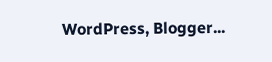WordPress, Blogger...